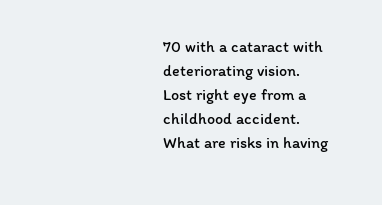70 with a cataract with deteriorating vision. Lost right eye from a childhood accident. What are risks in having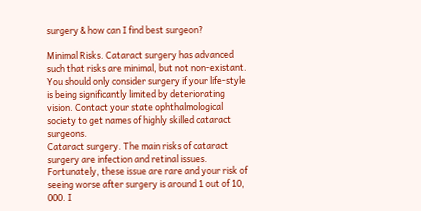surgery & how can I find best surgeon?

Minimal Risks. Cataract surgery has advanced such that risks are minimal, but not non-existant. You should only consider surgery if your life-style is being significantly limited by deteriorating vision. Contact your state ophthalmological society to get names of highly skilled cataract surgeons.
Cataract surgery. The main risks of cataract surgery are infection and retinal issues. Fortunately, these issue are rare and your risk of seeing worse after surgery is around 1 out of 10, 000. I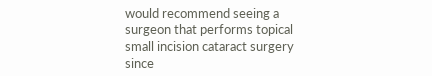would recommend seeing a surgeon that performs topical small incision cataract surgery since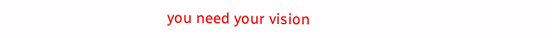you need your vision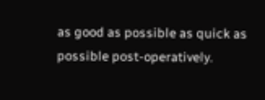as good as possible as quick as possible post-operatively.